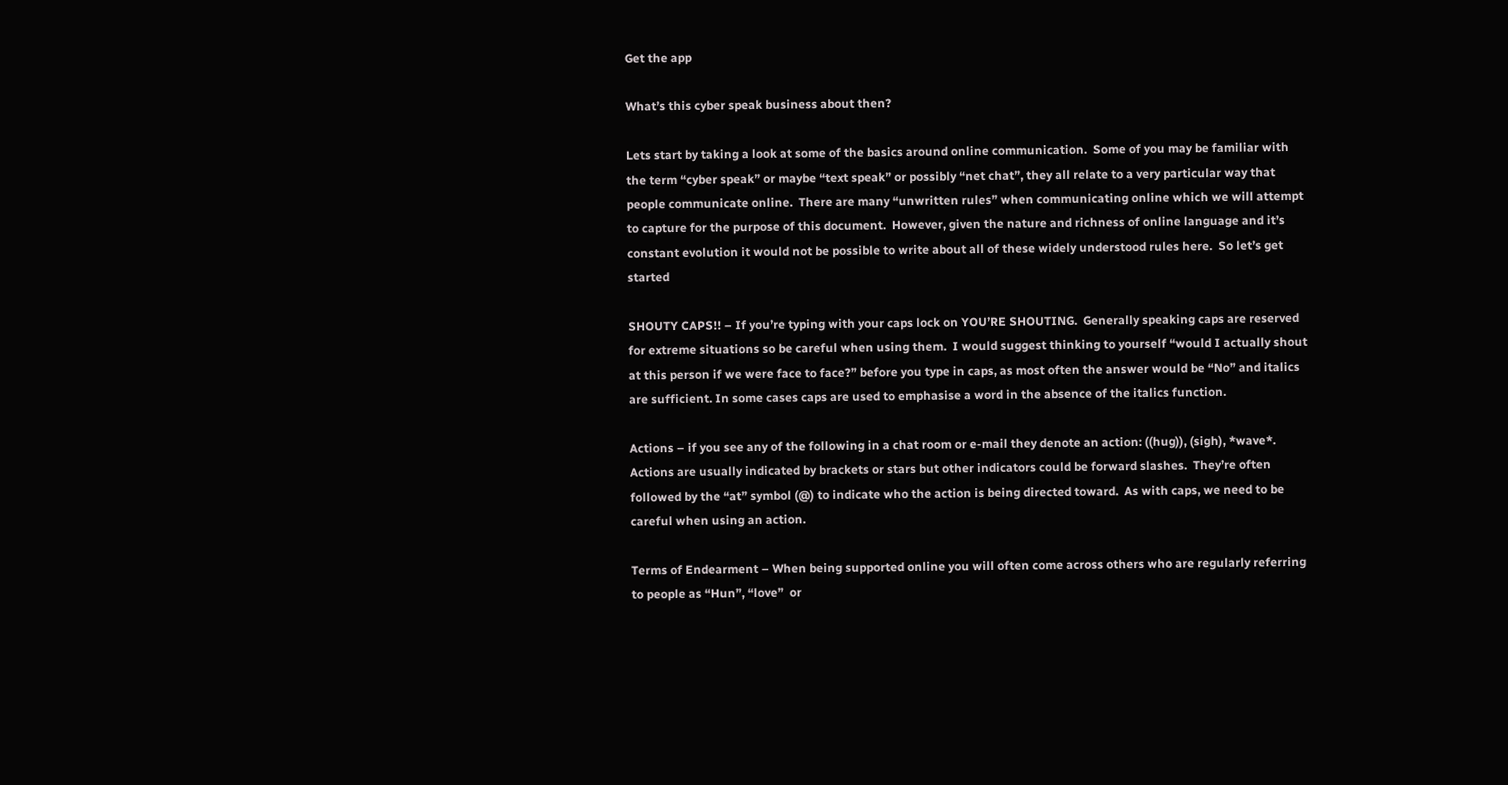Get the app

What’s this cyber speak business about then?

Lets start by taking a look at some of the basics around online communication.  Some of you may be familiar with the term “cyber speak” or maybe “text speak” or possibly “net chat”, they all relate to a very particular way that people communicate online.  There are many “unwritten rules” when communicating online which we will attempt to capture for the purpose of this document.  However, given the nature and richness of online language and it’s constant evolution it would not be possible to write about all of these widely understood rules here.  So let’s get started

SHOUTY CAPS!! – If you’re typing with your caps lock on YOU’RE SHOUTING.  Generally speaking caps are reserved for extreme situations so be careful when using them.  I would suggest thinking to yourself “would I actually shout at this person if we were face to face?” before you type in caps, as most often the answer would be “No” and italics are sufficient. In some cases caps are used to emphasise a word in the absence of the italics function.

Actions – if you see any of the following in a chat room or e-mail they denote an action: ((hug)), (sigh), *wave*.  Actions are usually indicated by brackets or stars but other indicators could be forward slashes.  They’re often followed by the “at” symbol (@) to indicate who the action is being directed toward.  As with caps, we need to be careful when using an action.

Terms of Endearment – When being supported online you will often come across others who are regularly referring to people as “Hun”, “love”  or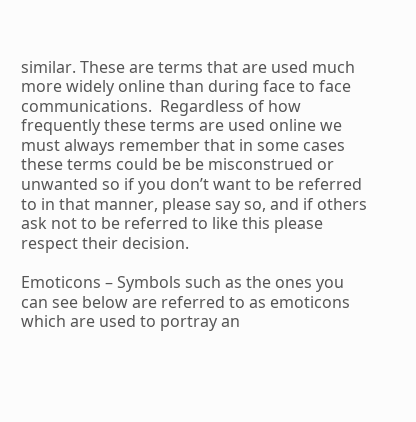similar. These are terms that are used much more widely online than during face to face communications.  Regardless of how frequently these terms are used online we must always remember that in some cases these terms could be be misconstrued or unwanted so if you don’t want to be referred to in that manner, please say so, and if others ask not to be referred to like this please respect their decision.

Emoticons – Symbols such as the ones you can see below are referred to as emoticons which are used to portray an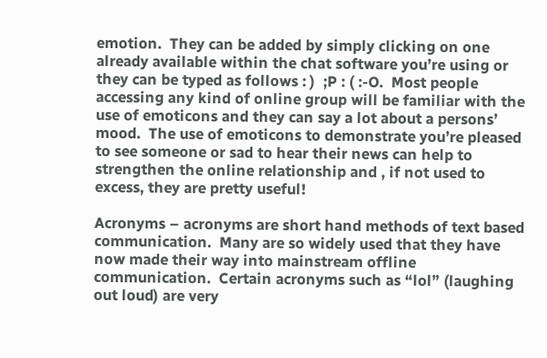emotion.  They can be added by simply clicking on one already available within the chat software you’re using or they can be typed as follows : )  ;P : ( :-O.  Most people accessing any kind of online group will be familiar with the use of emoticons and they can say a lot about a persons’ mood.  The use of emoticons to demonstrate you’re pleased to see someone or sad to hear their news can help to strengthen the online relationship and , if not used to excess, they are pretty useful!

Acronyms – acronyms are short hand methods of text based communication.  Many are so widely used that they have now made their way into mainstream offline communication.  Certain acronyms such as “lol” (laughing out loud) are very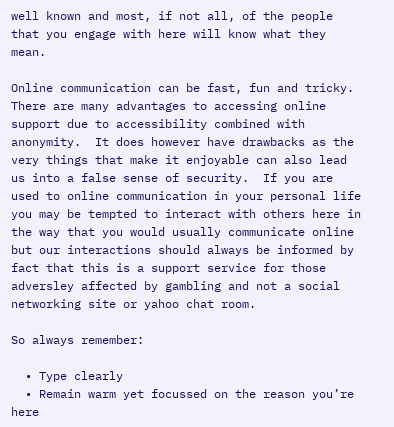well known and most, if not all, of the people that you engage with here will know what they mean.

Online communication can be fast, fun and tricky.  There are many advantages to accessing online support due to accessibility combined with anonymity.  It does however have drawbacks as the very things that make it enjoyable can also lead us into a false sense of security.  If you are used to online communication in your personal life you may be tempted to interact with others here in the way that you would usually communicate online but our interactions should always be informed by fact that this is a support service for those adversley affected by gambling and not a social networking site or yahoo chat room.

So always remember:

  • Type clearly
  • Remain warm yet focussed on the reason you’re here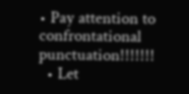• Pay attention to confrontational punctuation!!!!!!!
  • Let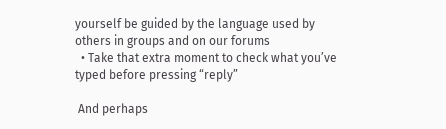yourself be guided by the language used by others in groups and on our forums
  • Take that extra moment to check what you’ve typed before pressing “reply”

 And perhaps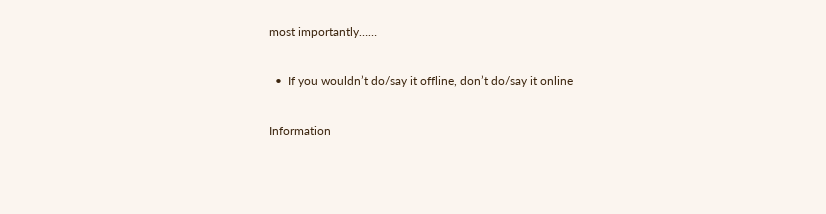most importantly……

  •  If you wouldn’t do/say it offline, don’t do/say it online

Information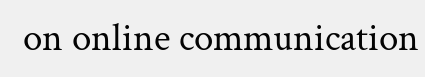on online communication